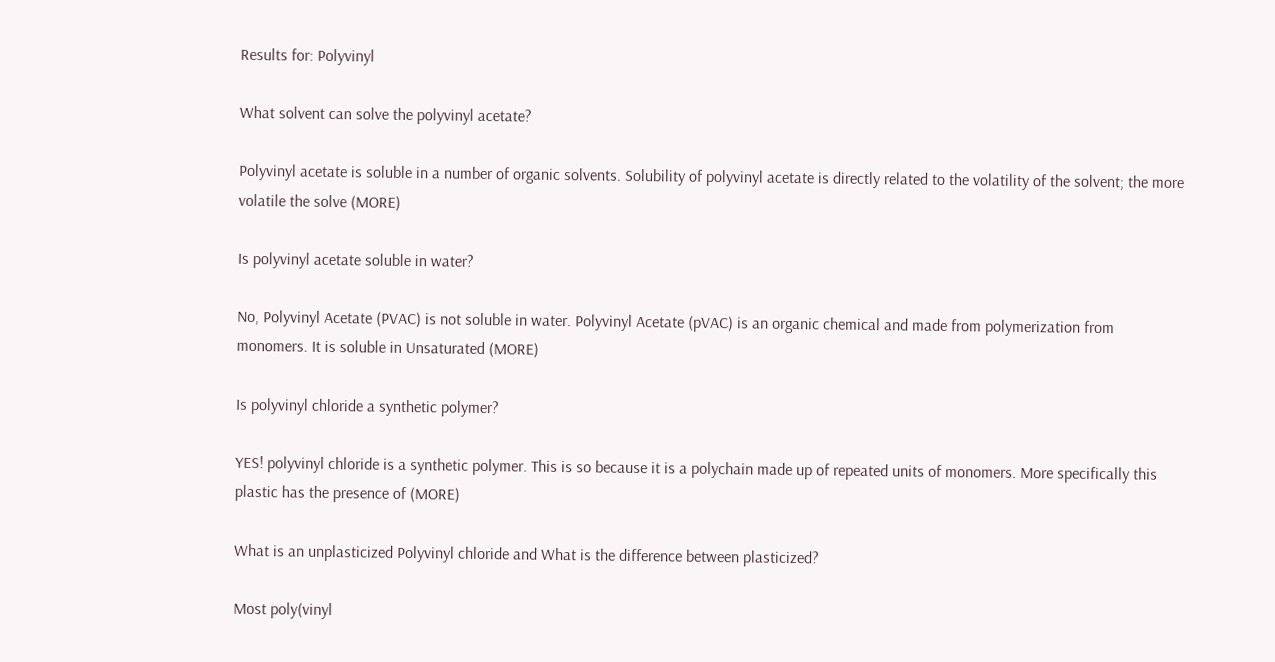Results for: Polyvinyl

What solvent can solve the polyvinyl acetate?

Polyvinyl acetate is soluble in a number of organic solvents. Solubility of polyvinyl acetate is directly related to the volatility of the solvent; the more volatile the solve (MORE)

Is polyvinyl acetate soluble in water?

No, Polyvinyl Acetate (PVAC) is not soluble in water. Polyvinyl Acetate (pVAC) is an organic chemical and made from polymerization from monomers. It is soluble in Unsaturated (MORE)

Is polyvinyl chloride a synthetic polymer?

YES! polyvinyl chloride is a synthetic polymer. This is so because it is a polychain made up of repeated units of monomers. More specifically this plastic has the presence of (MORE)

What is an unplasticized Polyvinyl chloride and What is the difference between plasticized?

Most poly(vinyl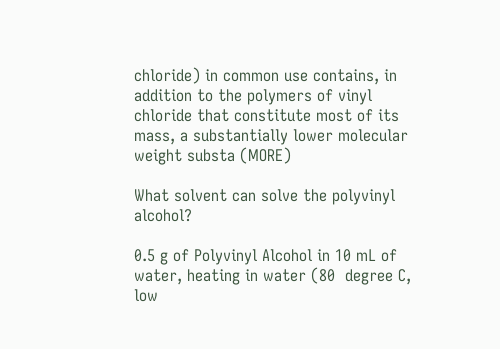chloride) in common use contains, in addition to the polymers of vinyl chloride that constitute most of its mass, a substantially lower molecular weight substa (MORE)

What solvent can solve the polyvinyl alcohol?

0.5 g of Polyvinyl Alcohol in 10 mL of water, heating in water (80  degree C, low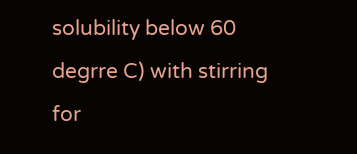solubility below 60 degrre C) with stirring for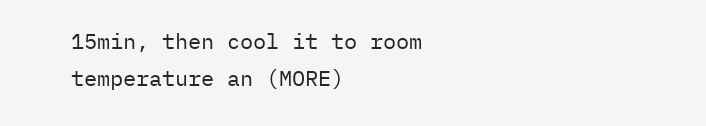15min, then cool it to room temperature an (MORE)